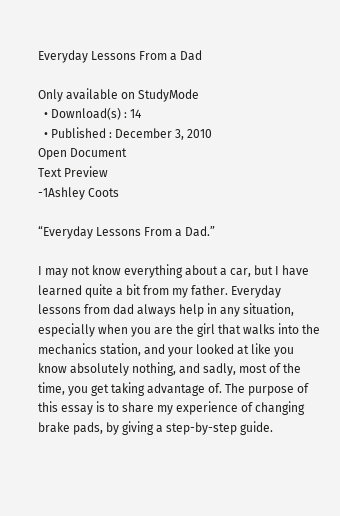Everyday Lessons From a Dad

Only available on StudyMode
  • Download(s) : 14
  • Published : December 3, 2010
Open Document
Text Preview
-1Ashley Coots

“Everyday Lessons From a Dad.”

I may not know everything about a car, but I have learned quite a bit from my father. Everyday lessons from dad always help in any situation, especially when you are the girl that walks into the mechanics station, and your looked at like you know absolutely nothing, and sadly, most of the time, you get taking advantage of. The purpose of this essay is to share my experience of changing brake pads, by giving a step-by-step guide.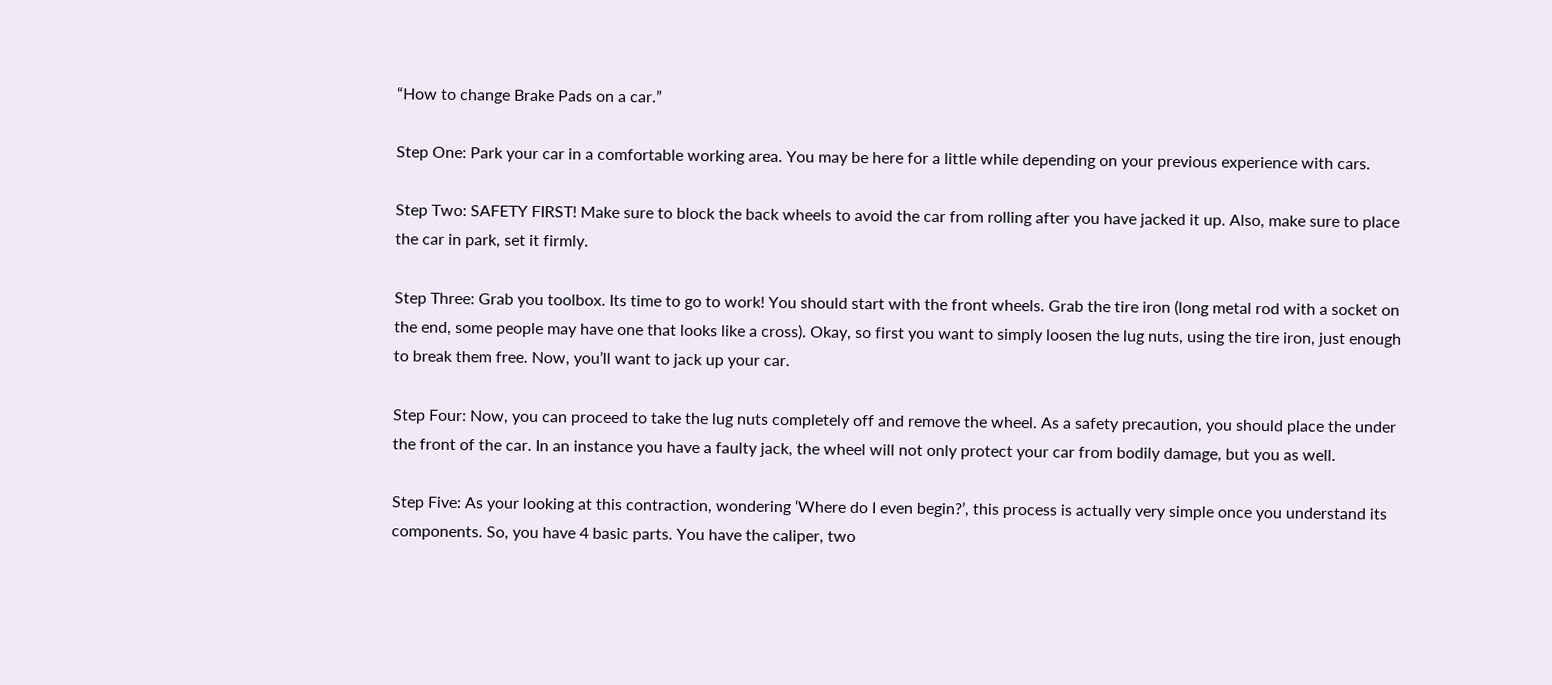“How to change Brake Pads on a car.”

Step One: Park your car in a comfortable working area. You may be here for a little while depending on your previous experience with cars.

Step Two: SAFETY FIRST! Make sure to block the back wheels to avoid the car from rolling after you have jacked it up. Also, make sure to place the car in park, set it firmly.

Step Three: Grab you toolbox. Its time to go to work! You should start with the front wheels. Grab the tire iron (long metal rod with a socket on the end, some people may have one that looks like a cross). Okay, so first you want to simply loosen the lug nuts, using the tire iron, just enough to break them free. Now, you’ll want to jack up your car.

Step Four: Now, you can proceed to take the lug nuts completely off and remove the wheel. As a safety precaution, you should place the under the front of the car. In an instance you have a faulty jack, the wheel will not only protect your car from bodily damage, but you as well.

Step Five: As your looking at this contraction, wondering ‘Where do I even begin?’, this process is actually very simple once you understand its components. So, you have 4 basic parts. You have the caliper, two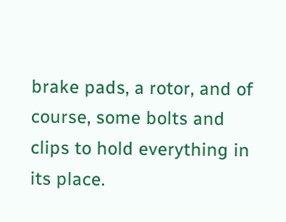brake pads, a rotor, and of course, some bolts and clips to hold everything in its place.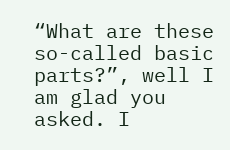“What are these so-called basic parts?”, well I am glad you asked. I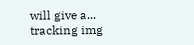will give a...
tracking img